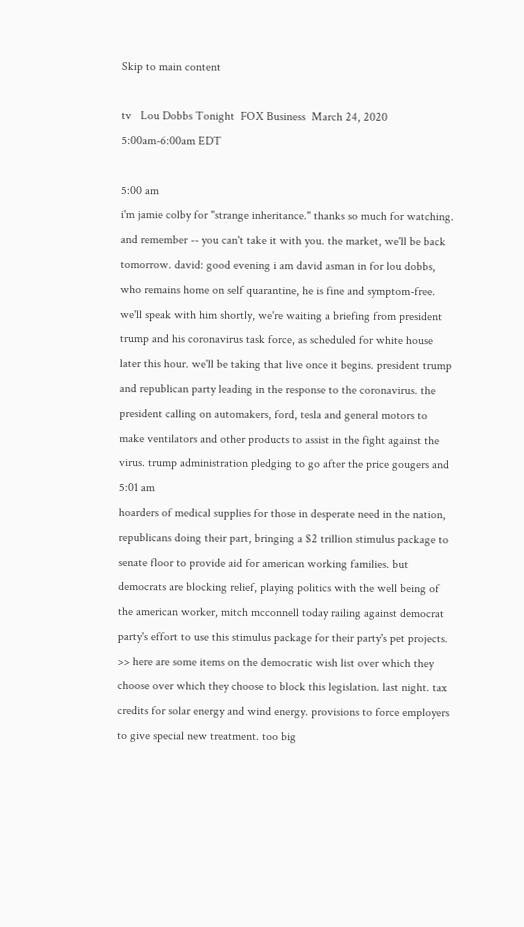Skip to main content

tv   Lou Dobbs Tonight  FOX Business  March 24, 2020 5:00am-6:00am EDT

5:00 am
i'm jamie colby for "strange inheritance." thanks so much for watching. and remember -- you can't take it with you. the market, we'll be back tomorrow. david: good evening i am david asman in for lou dobbs, who remains home on self quarantine, he is fine and symptom-free. we'll speak with him shortly, we're waiting a briefing from president trump and his coronavirus task force, as scheduled for white house later this hour. we'll be taking that live once it begins. president trump and republican party leading in the response to the coronavirus. the president calling on automakers, ford, tesla and general motors to make ventilators and other products to assist in the fight against the virus. trump administration pledging to go after the price gougers and
5:01 am
hoarders of medical supplies for those in desperate need in the nation, republicans doing their part, bringing a $2 trillion stimulus package to senate floor to provide aid for american working families. but democrats are blocking relief, playing politics with the well being of the american worker, mitch mcconnell today railing against democrat party's effort to use this stimulus package for their party's pet projects. >> here are some items on the democratic wish list over which they choose over which they choose to block this legislation. last night. tax credits for solar energy and wind energy. provisions to force employers to give special new treatment. too big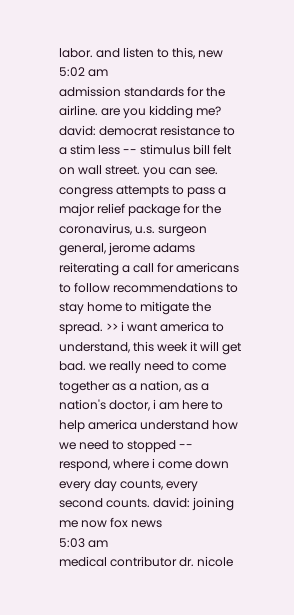labor. and listen to this, new
5:02 am
admission standards for the airline. are you kidding me? david: democrat resistance to a stim less -- stimulus bill felt on wall street. you can see. congress attempts to pass a major relief package for the coronavirus, u.s. surgeon general, jerome adams reiterating a call for americans to follow recommendations to stay home to mitigate the spread. >> i want america to understand, this week it will get bad. we really need to come together as a nation, as a nation's doctor, i am here to help america understand how we need to stopped -- respond, where i come down every day counts, every second counts. david: joining me now fox news
5:03 am
medical contributor dr. nicole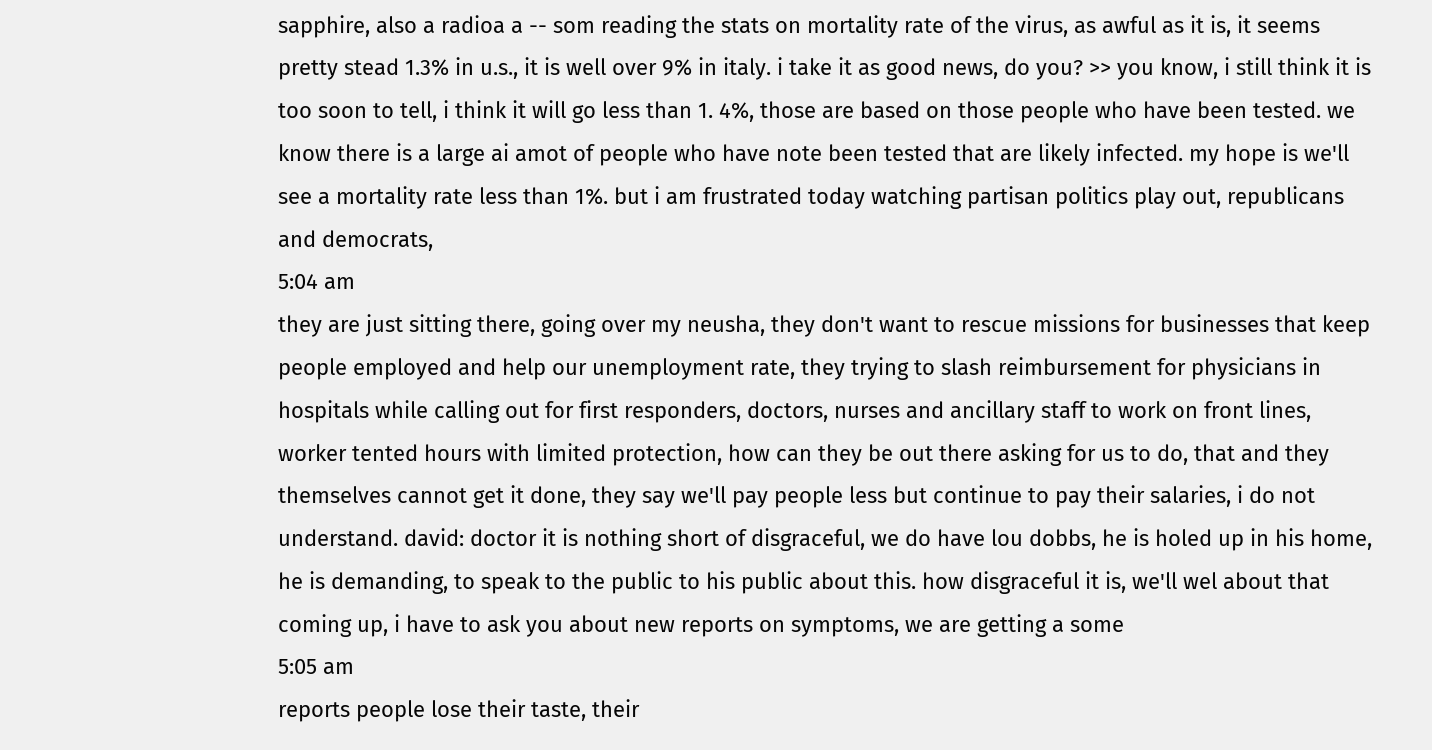sapphire, also a radioa a -- som reading the stats on mortality rate of the virus, as awful as it is, it seems pretty stead 1.3% in u.s., it is well over 9% in italy. i take it as good news, do you? >> you know, i still think it is too soon to tell, i think it will go less than 1. 4%, those are based on those people who have been tested. we know there is a large ai amot of people who have note been tested that are likely infected. my hope is we'll see a mortality rate less than 1%. but i am frustrated today watching partisan politics play out, republicans and democrats,
5:04 am
they are just sitting there, going over my neusha, they don't want to rescue missions for businesses that keep people employed and help our unemployment rate, they trying to slash reimbursement for physicians in hospitals while calling out for first responders, doctors, nurses and ancillary staff to work on front lines, worker tented hours with limited protection, how can they be out there asking for us to do, that and they themselves cannot get it done, they say we'll pay people less but continue to pay their salaries, i do not understand. david: doctor it is nothing short of disgraceful, we do have lou dobbs, he is holed up in his home, he is demanding, to speak to the public to his public about this. how disgraceful it is, we'll wel about that coming up, i have to ask you about new reports on symptoms, we are getting a some
5:05 am
reports people lose their taste, their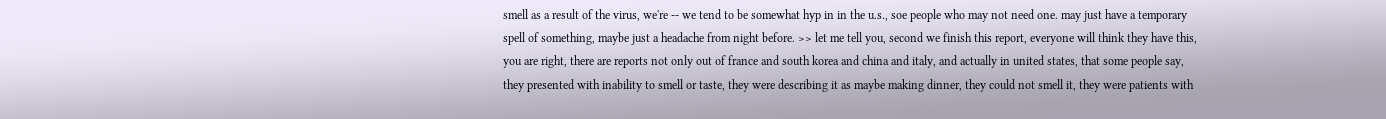smell as a result of the virus, we're -- we tend to be somewhat hyp in in the u.s., soe people who may not need one. may just have a temporary spell of something, maybe just a headache from night before. >> let me tell you, second we finish this report, everyone will think they have this, you are right, there are reports not only out of france and south korea and china and italy, and actually in united states, that some people say, they presented with inability to smell or taste, they were describing it as maybe making dinner, they could not smell it, they were patients with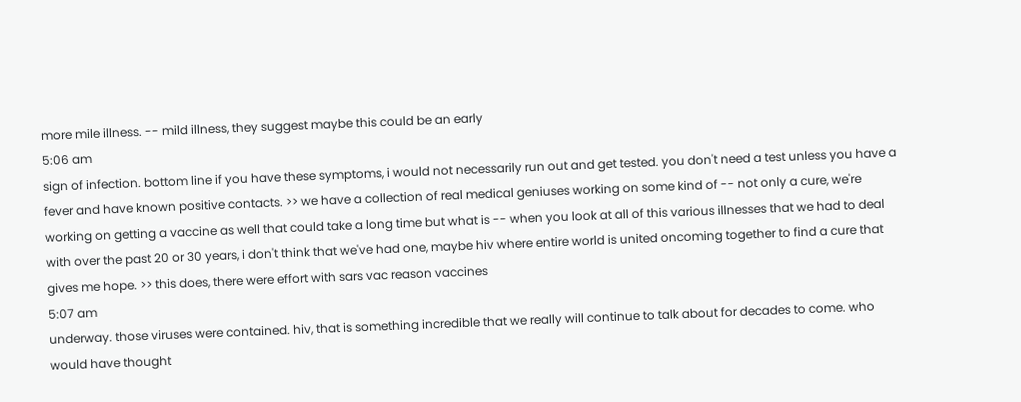more mile illness. -- mild illness, they suggest maybe this could be an early
5:06 am
sign of infection. bottom line if you have these symptoms, i would not necessarily run out and get tested. you don't need a test unless you have a fever and have known positive contacts. >> we have a collection of real medical geniuses working on some kind of -- not only a cure, we're working on getting a vaccine as well that could take a long time but what is -- when you look at all of this various illnesses that we had to deal with over the past 20 or 30 years, i don't think that we've had one, maybe hiv where entire world is united oncoming together to find a cure that gives me hope. >> this does, there were effort with sars vac reason vaccines
5:07 am
underway. those viruses were contained. hiv, that is something incredible that we really will continue to talk about for decades to come. who would have thought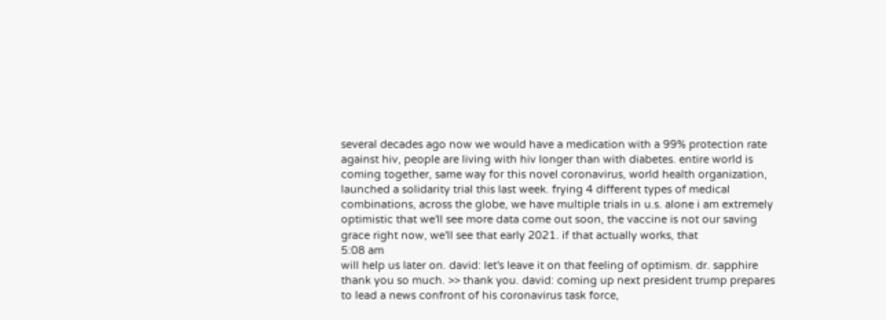several decades ago now we would have a medication with a 99% protection rate against hiv, people are living with hiv longer than with diabetes. entire world is coming together, same way for this novel coronavirus, world health organization, launched a solidarity trial this last week. frying 4 different types of medical combinations, across the globe, we have multiple trials in u.s. alone i am extremely optimistic that we'll see more data come out soon, the vaccine is not our saving grace right now, we'll see that early 2021. if that actually works, that
5:08 am
will help us later on. david: let's leave it on that feeling of optimism. dr. sapphire thank you so much. >> thank you. david: coming up next president trump prepares to lead a news confront of his coronavirus task force,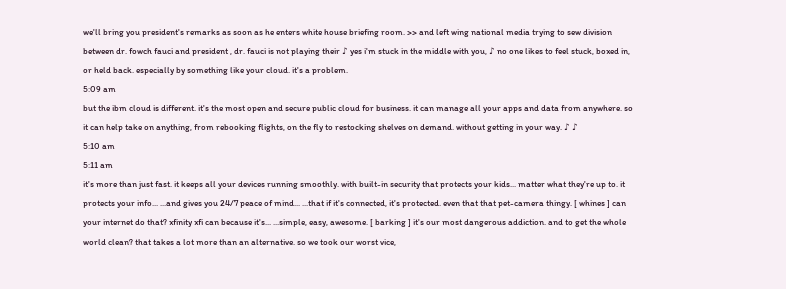we'll bring you president's remarks as soon as he enters white house briefing room. >> and left wing national media trying to sew division between dr. fowch fauci and president , dr. fauci is not playing their ♪ yes i'm stuck in the middle with you, ♪ no one likes to feel stuck, boxed in, or held back. especially by something like your cloud. it's a problem.
5:09 am
but the ibm cloud is different. it's the most open and secure public cloud for business. it can manage all your apps and data from anywhere. so it can help take on anything, from rebooking flights, on the fly to restocking shelves on demand. without getting in your way. ♪ ♪
5:10 am
5:11 am
it's more than just fast. it keeps all your devices running smoothly. with built-in security that protects your kids... matter what they're up to. it protects your info... ...and gives you 24/7 peace of mind... ...that if it's connected, it's protected. even that that pet-camera thingy. [ whines ] can your internet do that? xfinity xfi can because it's... ...simple, easy, awesome. [ barking ] it's our most dangerous addiction. and to get the whole world clean? that takes a lot more than an alternative. so we took our worst vice,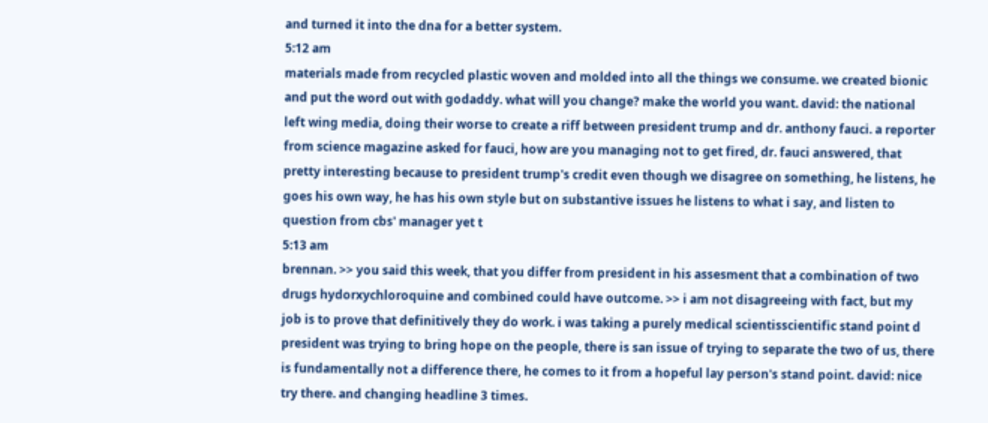and turned it into the dna for a better system.
5:12 am
materials made from recycled plastic woven and molded into all the things we consume. we created bionic and put the word out with godaddy. what will you change? make the world you want. david: the national left wing media, doing their worse to create a riff between president trump and dr. anthony fauci. a reporter from science magazine asked for fauci, how are you managing not to get fired, dr. fauci answered, that pretty interesting because to president trump's credit even though we disagree on something, he listens, he goes his own way, he has his own style but on substantive issues he listens to what i say, and listen to question from cbs' manager yet t
5:13 am
brennan. >> you said this week, that you differ from president in his assesment that a combination of two drugs hydorxychloroquine and combined could have outcome. >> i am not disagreeing with fact, but my job is to prove that definitively they do work. i was taking a purely medical scientisscientific stand point d president was trying to bring hope on the people, there is san issue of trying to separate the two of us, there is fundamentally not a difference there, he comes to it from a hopeful lay person's stand point. david: nice try there. and changing headline 3 times.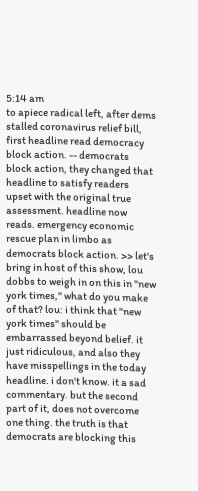5:14 am
to apiece radical left, after dems stalled coronavirus relief bill, first headline read democracy block action. -- democrats block action, they changed that headline to satisfy readers upset with the original true assessment. headline now reads. emergency economic rescue plan in limbo as democrats block action. >> let's bring in host of this show, lou dobbs to weigh in on this in "new york times," what do you make of that? lou: i think that "new york times" should be embarrassed beyond belief. it just ridiculous, and also they have misspellings in the today headline. i don't know. it a sad commentary. but the second part of it, does not overcome one thing. the truth is that democrats are blocking this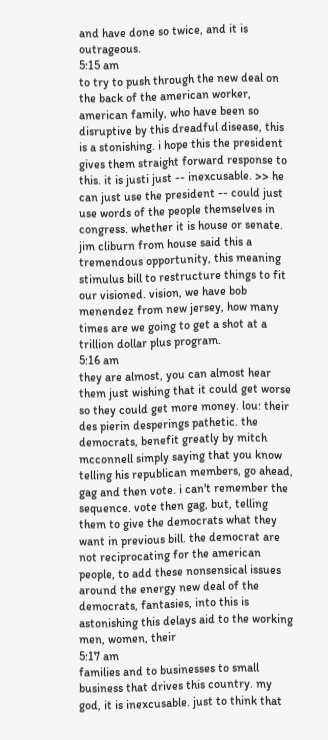and have done so twice, and it is outrageous.
5:15 am
to try to push through the new deal on the back of the american worker, american family, who have been so disruptive by this dreadful disease, this is a stonishing. i hope this the president gives them straight forward response to this. it is justi just -- inexcusable. >> he can just use the president -- could just use words of the people themselves in congress. whether it is house or senate. jim cliburn from house said this a tremendous opportunity, this meaning stimulus bill to restructure things to fit our visioned. vision, we have bob menendez from new jersey, how many times are we going to get a shot at a trillion dollar plus program.
5:16 am
they are almost, you can almost hear them just wishing that it could get worse so they could get more money. lou: their des pierin desperings pathetic. the democrats, benefit greatly by mitch mcconnell simply saying that you know telling his republican members, go ahead, gag and then vote. i can't remember the sequence. vote then gag, but, telling them to give the democrats what they want in previous bill. the democrat are not reciprocating for the american people, to add these nonsensical issues around the energy new deal of the democrats, fantasies, into this is astonishing this delays aid to the working men, women, their
5:17 am
families and to businesses to small business that drives this country. my god, it is inexcusable. just to think that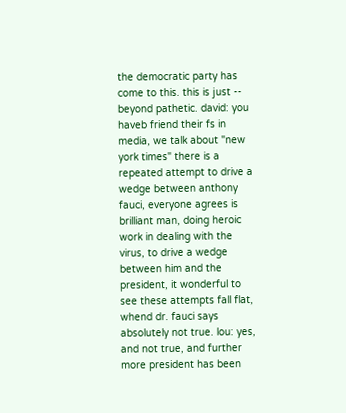the democratic party has come to this. this is just -- beyond pathetic. david: you haveb friend their fs in media, we talk about "new york times" there is a repeated attempt to drive a wedge between anthony fauci, everyone agrees is brilliant man, doing heroic work in dealing with the virus, to drive a wedge between him and the president, it wonderful to see these attempts fall flat, whend dr. fauci says absolutely not true. lou: yes, and not true, and further more president has been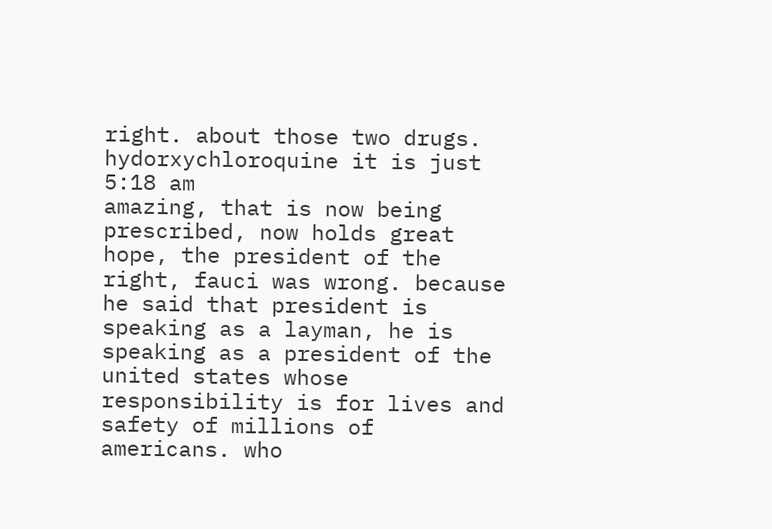right. about those two drugs. hydorxychloroquine it is just
5:18 am
amazing, that is now being prescribed, now holds great hope, the president of the right, fauci was wrong. because he said that president is speaking as a layman, he is speaking as a president of the united states whose responsibility is for lives and safety of millions of americans. who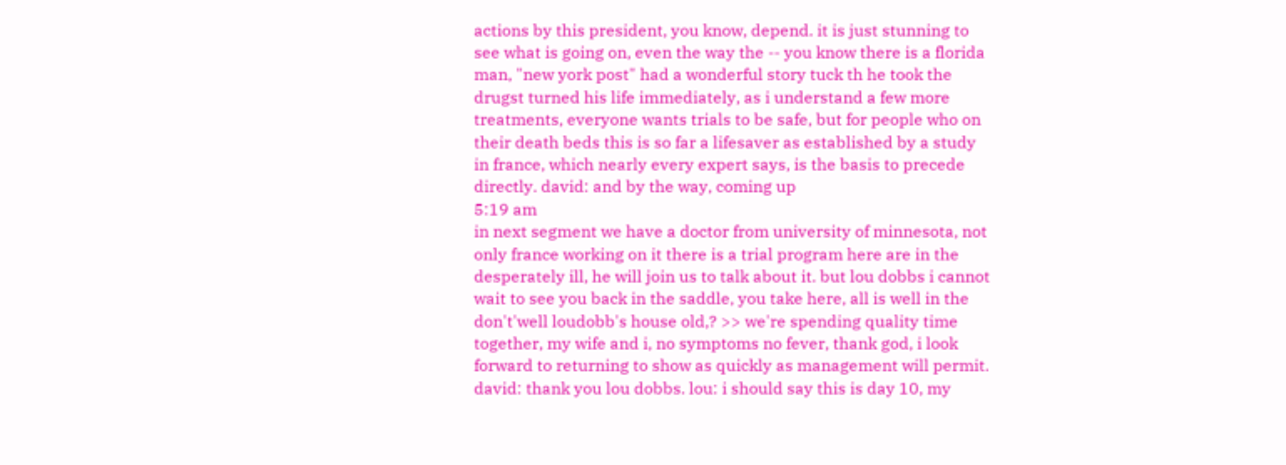actions by this president, you know, depend. it is just stunning to see what is going on, even the way the -- you know there is a florida man, "new york post" had a wonderful story tuck th he took the drugst turned his life immediately, as i understand a few more treatments, everyone wants trials to be safe, but for people who on their death beds this is so far a lifesaver as established by a study in france, which nearly every expert says, is the basis to precede directly. david: and by the way, coming up
5:19 am
in next segment we have a doctor from university of minnesota, not only france working on it there is a trial program here are in the desperately ill, he will join us to talk about it. but lou dobbs i cannot wait to see you back in the saddle, you take here, all is well in the don't'well loudobb's house old,? >> we're spending quality time together, my wife and i, no symptoms no fever, thank god, i look forward to returning to show as quickly as management will permit. david: thank you lou dobbs. lou: i should say this is day 10, my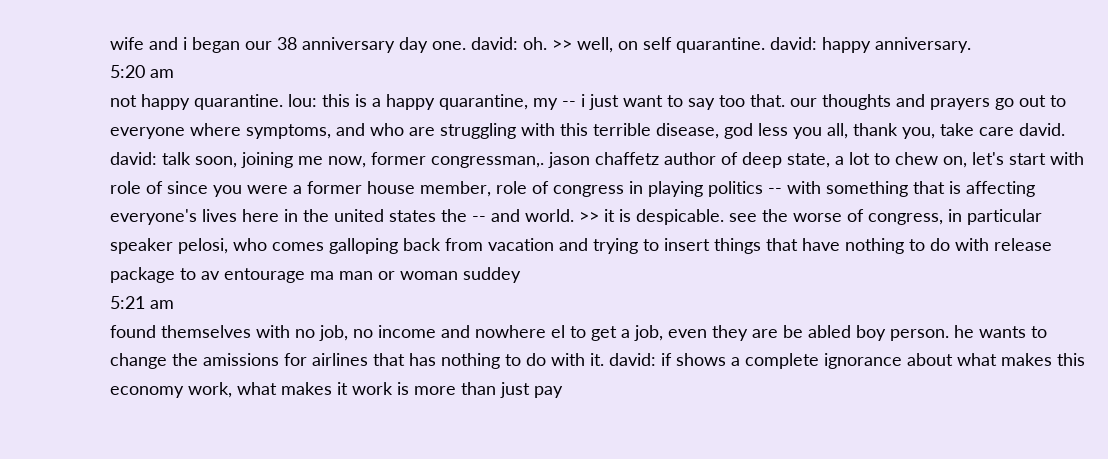wife and i began our 38 anniversary day one. david: oh. >> well, on self quarantine. david: happy anniversary.
5:20 am
not happy quarantine. lou: this is a happy quarantine, my -- i just want to say too that. our thoughts and prayers go out to everyone where symptoms, and who are struggling with this terrible disease, god less you all, thank you, take care david. david: talk soon, joining me now, former congressman,. jason chaffetz author of deep state, a lot to chew on, let's start with role of since you were a former house member, role of congress in playing politics -- with something that is affecting everyone's lives here in the united states the -- and world. >> it is despicable. see the worse of congress, in particular speaker pelosi, who comes galloping back from vacation and trying to insert things that have nothing to do with release package to av entourage ma man or woman suddey
5:21 am
found themselves with no job, no income and nowhere el to get a job, even they are be abled boy person. he wants to change the amissions for airlines that has nothing to do with it. david: if shows a complete ignorance about what makes this economy work, what makes it work is more than just pay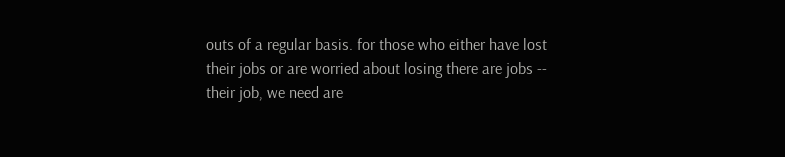outs of a regular basis. for those who either have lost their jobs or are worried about losing there are jobs -- their job, we need are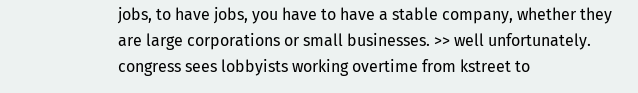jobs, to have jobs, you have to have a stable company, whether they are large corporations or small businesses. >> well unfortunately. congress sees lobbyists working overtime from kstreet to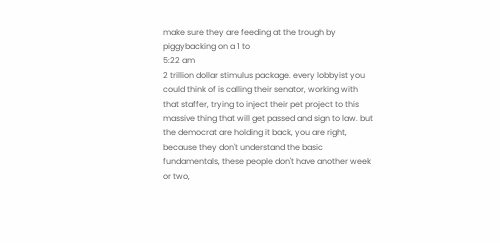make sure they are feeding at the trough by piggybacking on a 1 to
5:22 am
2 trillion dollar stimulus package. every lobbyist you could think of is calling their senator, working with that staffer, trying to inject their pet project to this massive thing that will get passed and sign to law. but the democrat are holding it back, you are right, because they don't understand the basic fundamentals, these people don't have another week or two,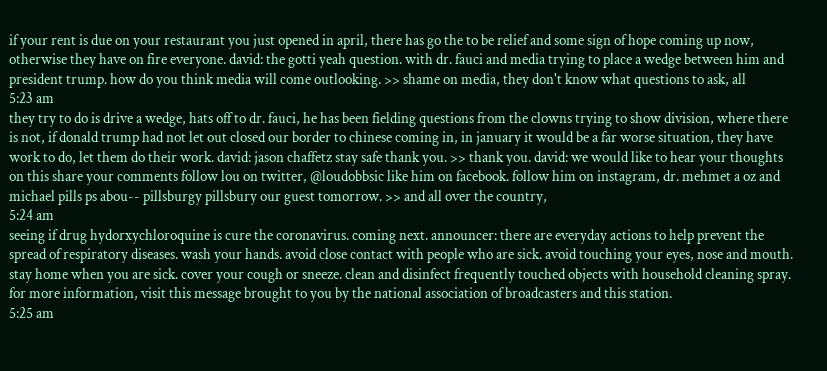if your rent is due on your restaurant you just opened in april, there has go the to be relief and some sign of hope coming up now, otherwise they have on fire everyone. david: the gotti yeah question. with dr. fauci and media trying to place a wedge between him and president trump. how do you think media will come outlooking. >> shame on media, they don't know what questions to ask, all
5:23 am
they try to do is drive a wedge, hats off to dr. fauci, he has been fielding questions from the clowns trying to show division, where there is not, if donald trump had not let out closed our border to chinese coming in, in january it would be a far worse situation, they have work to do, let them do their work. david: jason chaffetz stay safe thank you. >> thank you. david: we would like to hear your thoughts on this share your comments follow lou on twitter, @loudobbsic like him on facebook. follow him on instagram, dr. mehmet a oz and michael pills ps abou-- pillsburgy pillsbury our guest tomorrow. >> and all over the country,
5:24 am
seeing if drug hydorxychloroquine is cure the coronavirus. coming next. announcer: there are everyday actions to help prevent the spread of respiratory diseases. wash your hands. avoid close contact with people who are sick. avoid touching your eyes, nose and mouth. stay home when you are sick. cover your cough or sneeze. clean and disinfect frequently touched objects with household cleaning spray. for more information, visit this message brought to you by the national association of broadcasters and this station.
5:25 am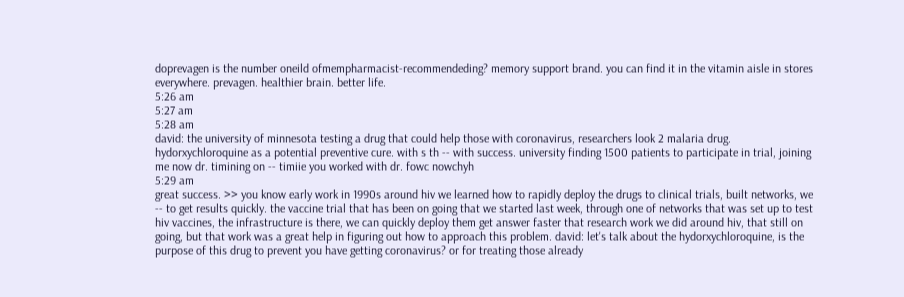doprevagen is the number oneild ofmempharmacist-recommendeding? memory support brand. you can find it in the vitamin aisle in stores everywhere. prevagen. healthier brain. better life.
5:26 am
5:27 am
5:28 am
david: the university of minnesota testing a drug that could help those with coronavirus, researchers look 2 malaria drug. hydorxychloroquine as a potential preventive cure. with s th -- with success. university finding 1500 patients to participate in trial, joining me now dr. timining on -- timiie you worked with dr. fowc nowchyh
5:29 am
great success. >> you know early work in 1990s around hiv we learned how to rapidly deploy the drugs to clinical trials, built networks, we -- to get results quickly. the vaccine trial that has been on going that we started last week, through one of networks that was set up to test hiv vaccines, the infrastructure is there, we can quickly deploy them get answer faster that research work we did around hiv, that still on going, but that work was a great help in figuring out how to approach this problem. david: let's talk about the hydorxychloroquine, is the purpose of this drug to prevent you have getting coronavirus? or for treating those already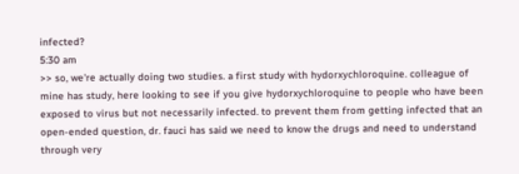infected?
5:30 am
>> so, we're actually doing two studies. a first study with hydorxychloroquine. colleague of mine has study, here looking to see if you give hydorxychloroquine to people who have been exposed to virus but not necessarily infected. to prevent them from getting infected that an open-ended question, dr. fauci has said we need to know the drugs and need to understand through very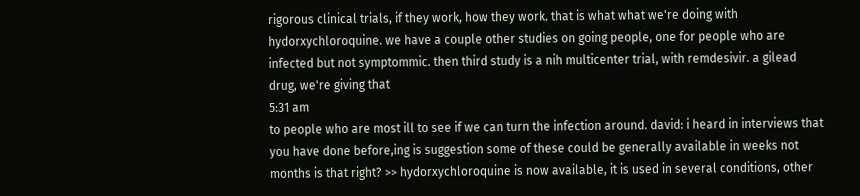rigorous clinical trials, if they work, how they work. that is what what we're doing with hydorxychloroquine. we have a couple other studies on going people, one for people who are infected but not symptommic. then third study is a nih multicenter trial, with remdesivir. a gilead drug, we're giving that
5:31 am
to people who are most ill to see if we can turn the infection around. david: i heard in interviews that you have done before,ing is suggestion some of these could be generally available in weeks not months is that right? >> hydorxychloroquine is now available, it is used in several conditions, other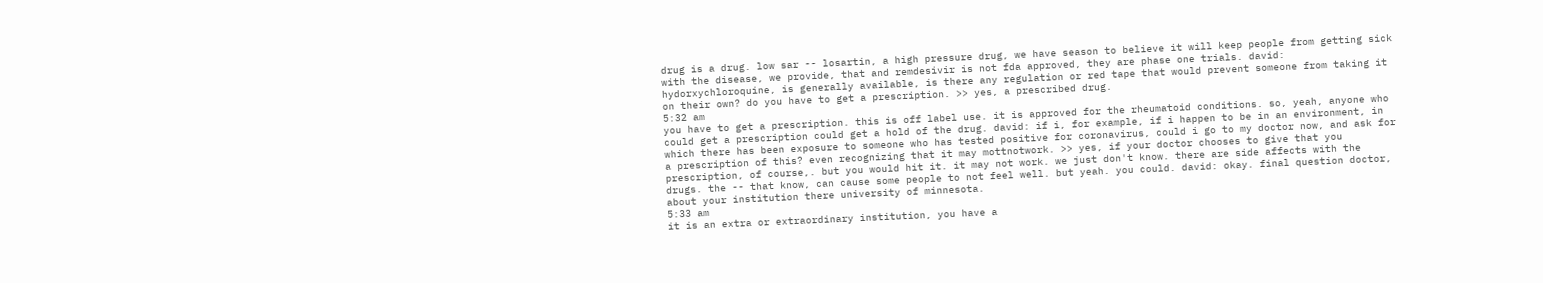drug is a drug. low sar -- losartin, a high pressure drug, we have season to believe it will keep people from getting sick with the disease, we provide, that and remdesivir is not fda approved, they are phase one trials. david: hydorxychloroquine, is generally available, is there any regulation or red tape that would prevent someone from taking it on their own? do you have to get a prescription. >> yes, a prescribed drug.
5:32 am
you have to get a prescription. this is off label use. it is approved for the rheumatoid conditions. so, yeah, anyone who could get a prescription could get a hold of the drug. david: if i, for example, if i happen to be in an environment, in which there has been exposure to someone who has tested positive for coronavirus, could i go to my doctor now, and ask for a prescription of this? even recognizing that it may mottnotwork. >> yes, if your doctor chooses to give that you prescription, of course,. but you would hit it. it may not work. we just don't know. there are side affects with the drugs. the -- that know, can cause some people to not feel well. but yeah. you could. david: okay. final question doctor, about your institution there university of minnesota.
5:33 am
it is an extra or extraordinary institution, you have a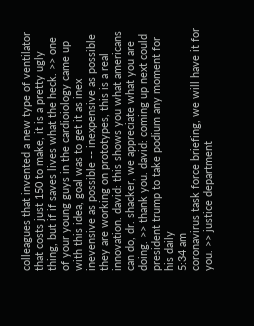colleagues that invented a new type of ventilator that costs just 150 to make, it is a pretty ugly thing, but if if saves lives what the heck. >> one of your young guys in the cardioiology came up with this idea, goal was to get it as inex inevensive as possible -- inexpensive as possible they are working on prototypes, this is a real innovation. david: this shows you what americans can do, dr. shacker, we appreciate what you are doing. >> thank you. david: coming up next could president trump to take podium any moment for his daily
5:34 am
coronavirus task force briefing, we will have it for you. >> justice department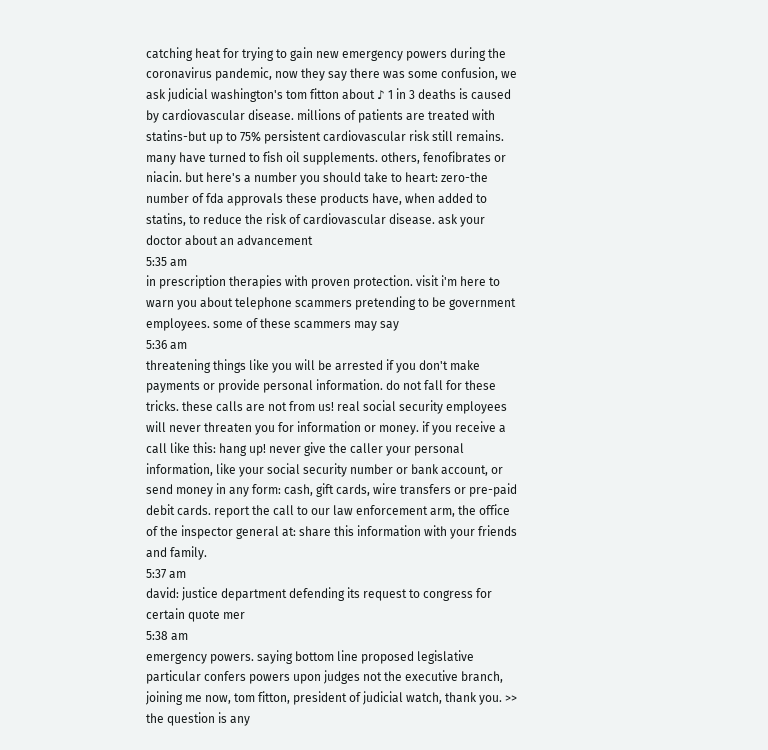catching heat for trying to gain new emergency powers during the coronavirus pandemic, now they say there was some confusion, we ask judicial washington's tom fitton about ♪ 1 in 3 deaths is caused by cardiovascular disease. millions of patients are treated with statins-but up to 75% persistent cardiovascular risk still remains. many have turned to fish oil supplements. others, fenofibrates or niacin. but here's a number you should take to heart: zero-the number of fda approvals these products have, when added to statins, to reduce the risk of cardiovascular disease. ask your doctor about an advancement
5:35 am
in prescription therapies with proven protection. visit i'm here to warn you about telephone scammers pretending to be government employees. some of these scammers may say
5:36 am
threatening things like you will be arrested if you don't make payments or provide personal information. do not fall for these tricks. these calls are not from us! real social security employees will never threaten you for information or money. if you receive a call like this: hang up! never give the caller your personal information, like your social security number or bank account, or send money in any form: cash, gift cards, wire transfers or pre-paid debit cards. report the call to our law enforcement arm, the office of the inspector general at: share this information with your friends and family.
5:37 am
david: justice department defending its request to congress for certain quote mer
5:38 am
emergency powers. saying bottom line proposed legislative particular confers powers upon judges not the executive branch, joining me now, tom fitton, president of judicial watch, thank you. >> the question is any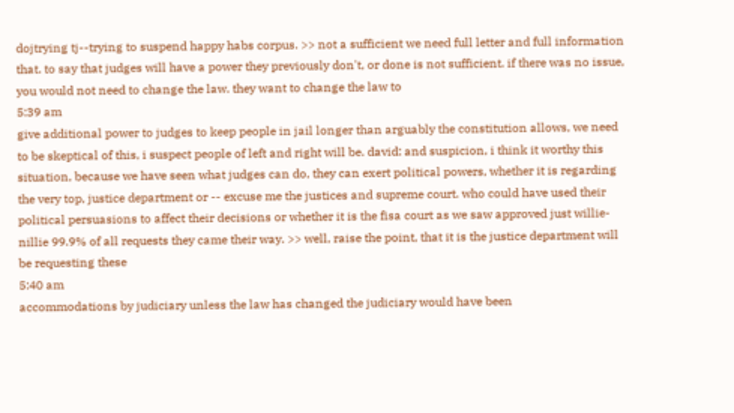dojtrying tj--trying to suspend happy habs corpus. >> not a sufficient we need full letter and full information that. to say that judges will have a power they previously don't, or done is not sufficient. if there was no issue, you would not need to change the law. they want to change the law to
5:39 am
give additional power to judges to keep people in jail longer than arguably the constitution allows, we need to be skeptical of this, i suspect people of left and right will be. david: and suspicion, i think it worthy this situation, because we have seen what judges can do, they can exert political powers, whether it is regarding the very top, justice department or -- excuse me the justices and supreme court. who could have used their political persuasions to affect their decisions or whether it is the fisa court as we saw approved just willie-nillie 99.9% of all requests they came their way. >> well, raise the point, that it is the justice department will be requesting these
5:40 am
accommodations by judiciary unless the law has changed the judiciary would have been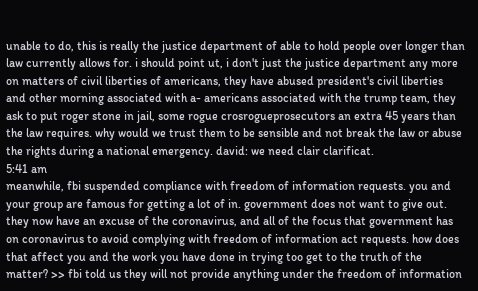unable to do, this is really the justice department of able to hold people over longer than law currently allows for. i should point ut, i don't just the justice department any more on matters of civil liberties of americans, they have abused president's civil liberties and other morning associated with a- americans associated with the trump team, they ask to put roger stone in jail, some rogue crosrogueprosecutors an extra 45 years than the law requires. why would we trust them to be sensible and not break the law or abuse the rights during a national emergency. david: we need clair clarificat.
5:41 am
meanwhile, fbi suspended compliance with freedom of information requests. you and your group are famous for getting a lot of in. government does not want to give out. they now have an excuse of the coronavirus, and all of the focus that government has on coronavirus to avoid complying with freedom of information act requests. how does that affect you and the work you have done in trying too get to the truth of the matter? >> fbi told us they will not provide anything under the freedom of information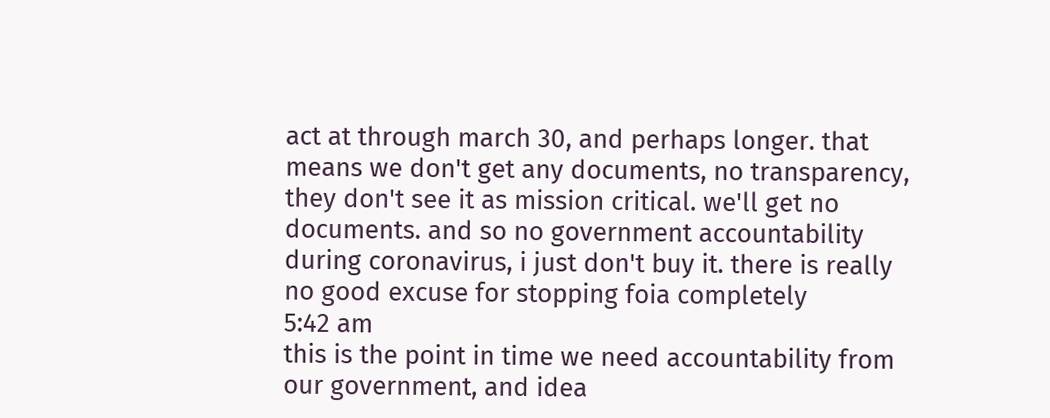act at through march 30, and perhaps longer. that means we don't get any documents, no transparency, they don't see it as mission critical. we'll get no documents. and so no government accountability during coronavirus, i just don't buy it. there is really no good excuse for stopping foia completely
5:42 am
this is the point in time we need accountability from our government, and idea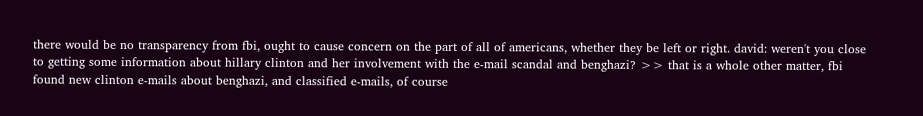there would be no transparency from fbi, ought to cause concern on the part of all of americans, whether they be left or right. david: weren't you close to getting some information about hillary clinton and her involvement with the e-mail scandal and benghazi? >> that is a whole other matter, fbi found new clinton e-mails about benghazi, and classified e-mails, of course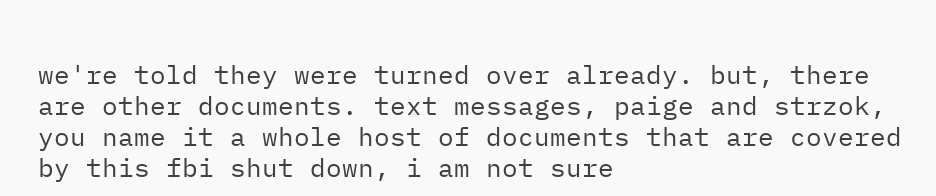we're told they were turned over already. but, there are other documents. text messages, paige and strzok, you name it a whole host of documents that are covered by this fbi shut down, i am not sure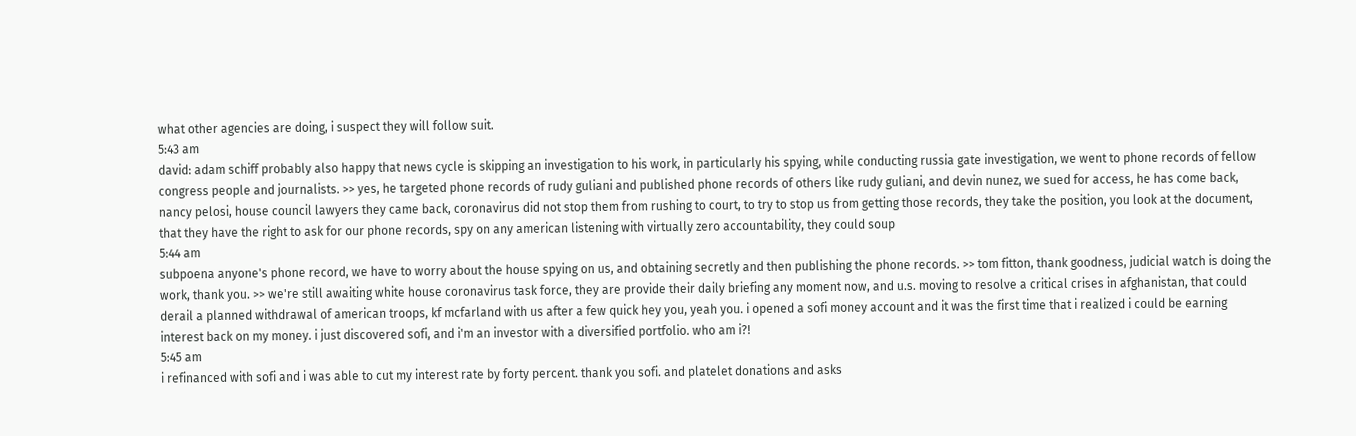what other agencies are doing, i suspect they will follow suit.
5:43 am
david: adam schiff probably also happy that news cycle is skipping an investigation to his work, in particularly his spying, while conducting russia gate investigation, we went to phone records of fellow congress people and journalists. >> yes, he targeted phone records of rudy guliani and published phone records of others like rudy guliani, and devin nunez, we sued for access, he has come back, nancy pelosi, house council lawyers they came back, coronavirus did not stop them from rushing to court, to try to stop us from getting those records, they take the position, you look at the document, that they have the right to ask for our phone records, spy on any american listening with virtually zero accountability, they could soup
5:44 am
subpoena anyone's phone record, we have to worry about the house spying on us, and obtaining secretly and then publishing the phone records. >> tom fitton, thank goodness, judicial watch is doing the work, thank you. >> we're still awaiting white house coronavirus task force, they are provide their daily briefing any moment now, and u.s. moving to resolve a critical crises in afghanistan, that could derail a planned withdrawal of american troops, kf mcfarland with us after a few quick hey you, yeah you. i opened a sofi money account and it was the first time that i realized i could be earning interest back on my money. i just discovered sofi, and i'm an investor with a diversified portfolio. who am i?!
5:45 am
i refinanced with sofi and i was able to cut my interest rate by forty percent. thank you sofi. and platelet donations and asks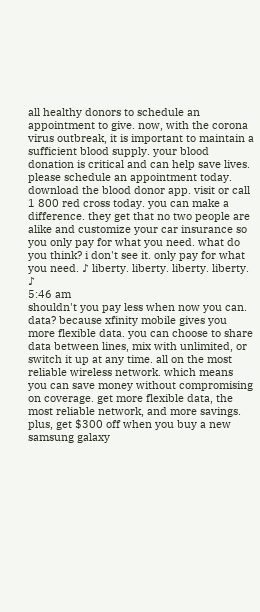all healthy donors to schedule an appointment to give. now, with the corona virus outbreak, it is important to maintain a sufficient blood supply. your blood donation is critical and can help save lives. please schedule an appointment today. download the blood donor app. visit or call 1 800 red cross today. you can make a difference. they get that no two people are alike and customize your car insurance so you only pay for what you need. what do you think? i don't see it. only pay for what you need. ♪ liberty. liberty. liberty. liberty. ♪
5:46 am
shouldn't you pay less when now you can. data? because xfinity mobile gives you more flexible data. you can choose to share data between lines, mix with unlimited, or switch it up at any time. all on the most reliable wireless network. which means you can save money without compromising on coverage. get more flexible data, the most reliable network, and more savings. plus, get $300 off when you buy a new samsung galaxy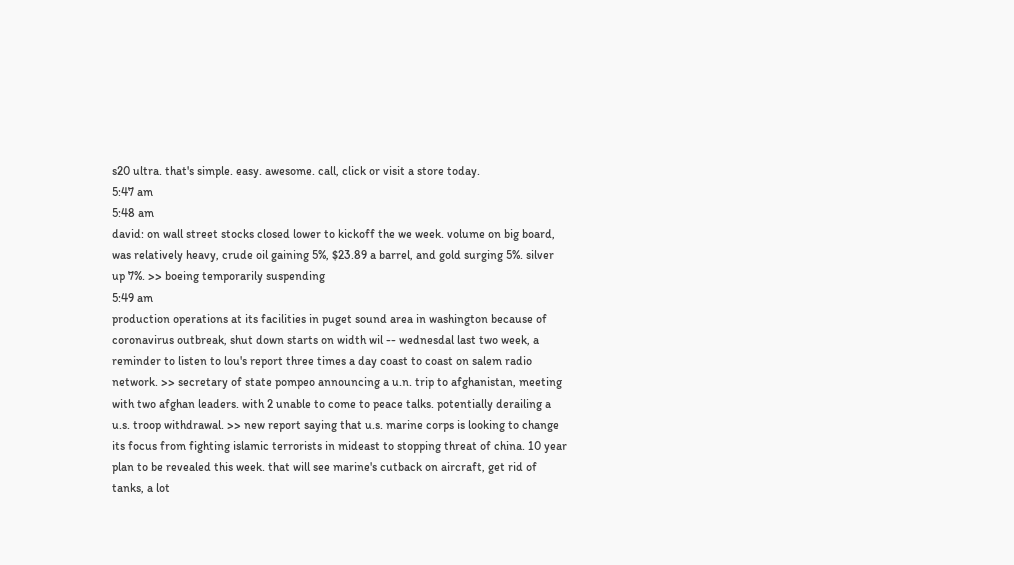s20 ultra. that's simple. easy. awesome. call, click or visit a store today.
5:47 am
5:48 am
david: on wall street stocks closed lower to kickoff the we week. volume on big board, was relatively heavy, crude oil gaining 5%, $23.89 a barrel, and gold surging 5%. silver up 7%. >> boeing temporarily suspending
5:49 am
production operations at its facilities in puget sound area in washington because of coronavirus outbreak, shut down starts on width wil -- wednesdal last two week, a reminder to listen to lou's report three times a day coast to coast on salem radio network. >> secretary of state pompeo announcing a u.n. trip to afghanistan, meeting with two afghan leaders. with 2 unable to come to peace talks. potentially derailing a u.s. troop withdrawal. >> new report saying that u.s. marine corps is looking to change its focus from fighting islamic terrorists in mideast to stopping threat of china. 10 year plan to be revealed this week. that will see marine's cutback on aircraft, get rid of tanks, a lot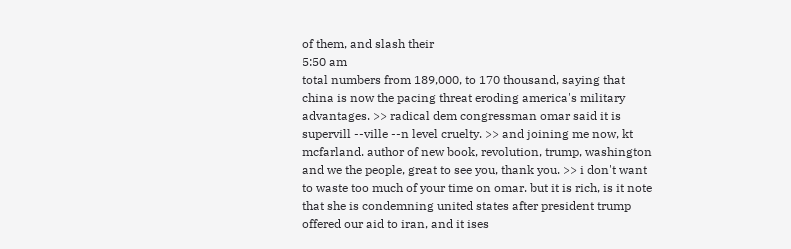of them, and slash their
5:50 am
total numbers from 189,000, to 170 thousand, saying that china is now the pacing threat eroding america's military advantages. >> radical dem congressman omar said it is supervill --ville --n level cruelty. >> and joining me now, kt mcfarland. author of new book, revolution, trump, washington and we the people, great to see you, thank you. >> i don't want to waste too much of your time on omar. but it is rich, is it note that she is condemning united states after president trump offered our aid to iran, and it ises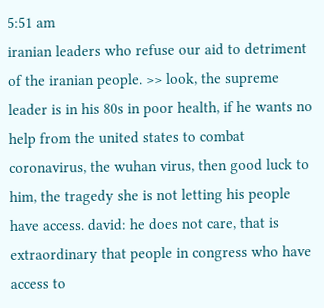5:51 am
iranian leaders who refuse our aid to detriment of the iranian people. >> look, the supreme leader is in his 80s in poor health, if he wants no help from the united states to combat coronavirus, the wuhan virus, then good luck to him, the tragedy she is not letting his people have access. david: he does not care, that is extraordinary that people in congress who have access to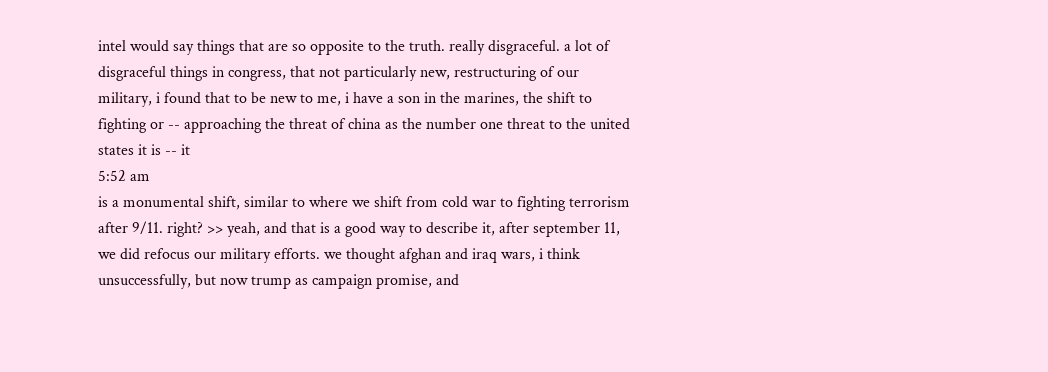intel would say things that are so opposite to the truth. really disgraceful. a lot of disgraceful things in congress, that not particularly new, restructuring of our military, i found that to be new to me, i have a son in the marines, the shift to fighting or -- approaching the threat of china as the number one threat to the united states it is -- it
5:52 am
is a monumental shift, similar to where we shift from cold war to fighting terrorism after 9/11. right? >> yeah, and that is a good way to describe it, after september 11, we did refocus our military efforts. we thought afghan and iraq wars, i think unsuccessfully, but now trump as campaign promise, and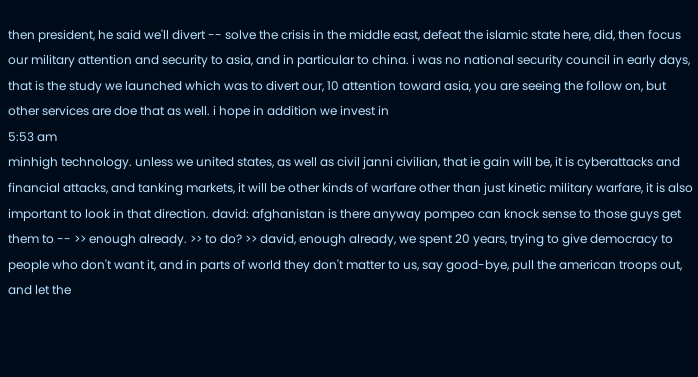then president, he said we'll divert -- solve the crisis in the middle east, defeat the islamic state here, did, then focus our military attention and security to asia, and in particular to china. i was no national security council in early days, that is the study we launched which was to divert our, 10 attention toward asia, you are seeing the follow on, but other services are doe that as well. i hope in addition we invest in
5:53 am
minhigh technology. unless we united states, as well as civil janni civilian, that ie gain will be, it is cyberattacks and financial attacks, and tanking markets, it will be other kinds of warfare other than just kinetic military warfare, it is also important to look in that direction. david: afghanistan is there anyway pompeo can knock sense to those guys get them to -- >> enough already. >> to do? >> david, enough already, we spent 20 years, trying to give democracy to people who don't want it, and in parts of world they don't matter to us, say good-bye, pull the american troops out, and let the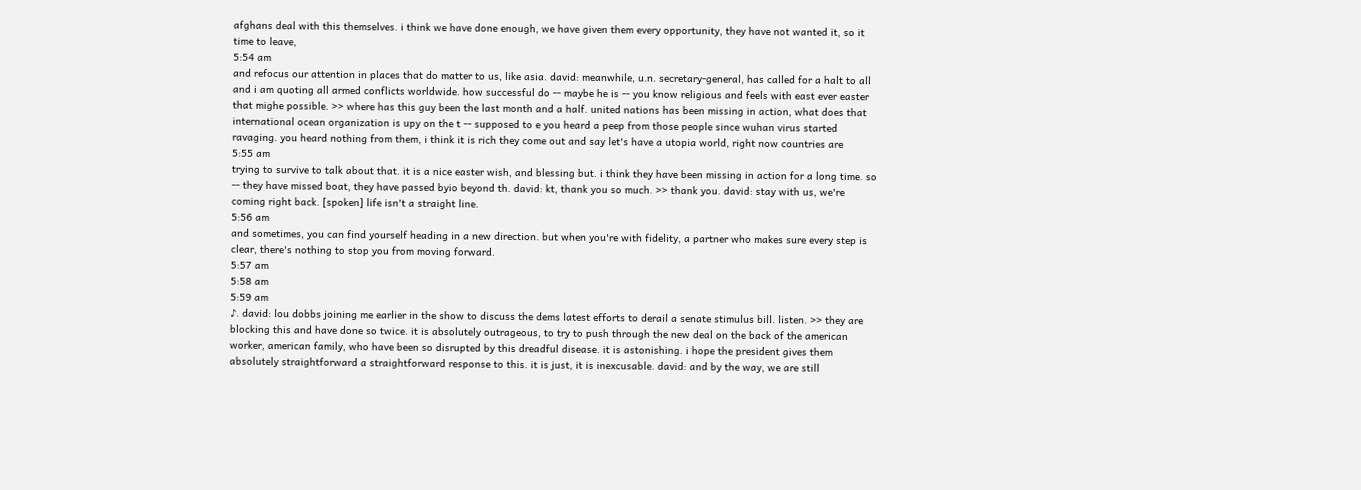afghans deal with this themselves. i think we have done enough, we have given them every opportunity, they have not wanted it, so it time to leave,
5:54 am
and refocus our attention in places that do matter to us, like asia. david: meanwhile, u.n. secretary-general, has called for a halt to all and i am quoting all armed conflicts worldwide. how successful do -- maybe he is -- you know religious and feels with east ever easter that mighe possible. >> where has this guy been the last month and a half. united nations has been missing in action, what does that international ocean organization is upy on the t -- supposed to e you heard a peep from those people since wuhan virus started ravaging. you heard nothing from them, i think it is rich they come out and say let's have a utopia world, right now countries are
5:55 am
trying to survive to talk about that. it is a nice easter wish, and blessing but. i think they have been missing in action for a long time. so -- they have missed boat, they have passed byio beyond th. david: kt, thank you so much. >> thank you. david: stay with us, we're coming right back. [spoken] life isn't a straight line.
5:56 am
and sometimes, you can find yourself heading in a new direction. but when you're with fidelity, a partner who makes sure every step is clear, there's nothing to stop you from moving forward.
5:57 am
5:58 am
5:59 am
♪. david: lou dobbs joining me earlier in the show to discuss the dems latest efforts to derail a senate stimulus bill. listen. >> they are blocking this and have done so twice. it is absolutely outrageous, to try to push through the new deal on the back of the american worker, american family, who have been so disrupted by this dreadful disease. it is astonishing. i hope the president gives them absolutely straightforward a straightforward response to this. it is just, it is inexcusable. david: and by the way, we are still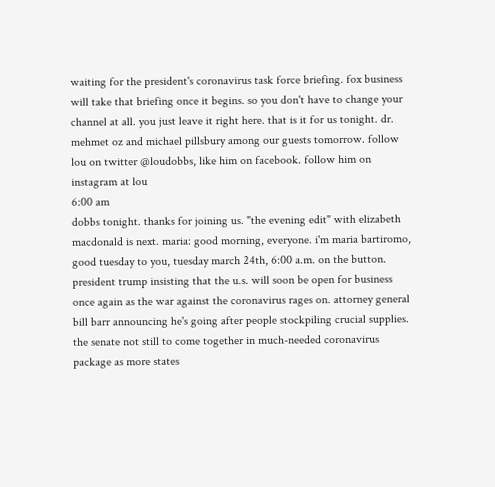waiting for the president's coronavirus task force briefing. fox business will take that briefing once it begins. so you don't have to change your channel at all. you just leave it right here. that is it for us tonight. dr. mehmet oz and michael pillsbury among our guests tomorrow. follow lou on twitter @loudobbs, like him on facebook. follow him on instagram at lou
6:00 am
dobbs tonight. thanks for joining us. "the evening edit" with elizabeth macdonald is next. maria: good morning, everyone. i'm maria bartiromo, good tuesday to you, tuesday march 24th, 6:00 a.m. on the button. president trump insisting that the u.s. will soon be open for business once again as the war against the coronavirus rages on. attorney general bill barr announcing he's going after people stockpiling crucial supplies. the senate not still to come together in much-needed coronavirus package as more states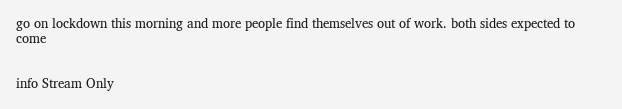go on lockdown this morning and more people find themselves out of work. both sides expected to come


info Stream Only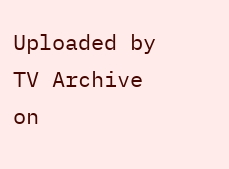Uploaded by TV Archive on